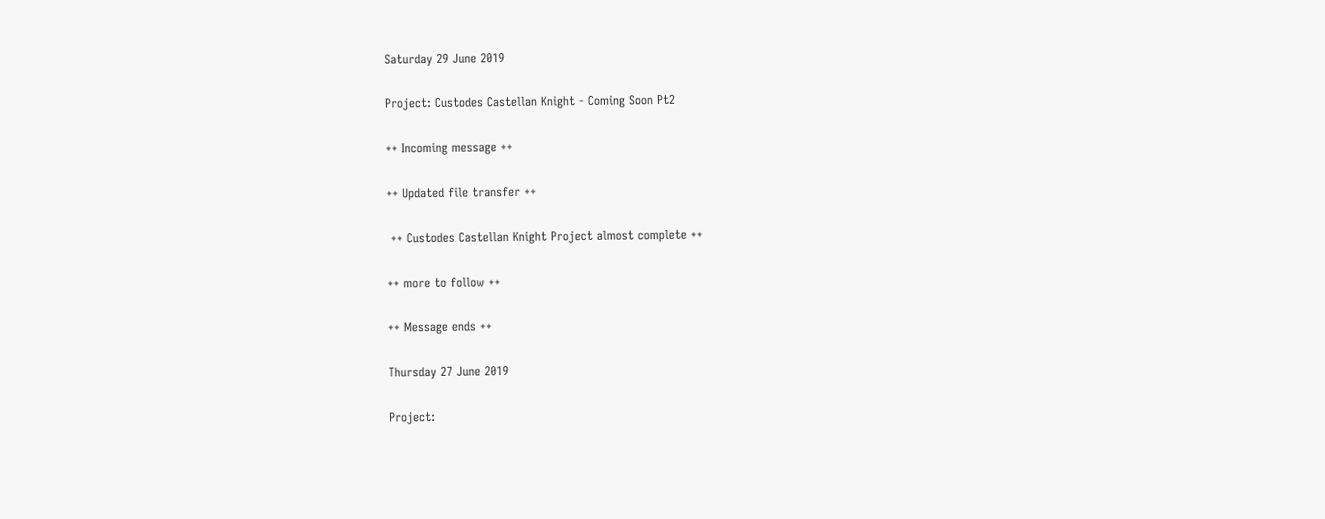Saturday 29 June 2019

Project: Custodes Castellan Knight - Coming Soon Pt2

++ Incoming message ++

++ Updated file transfer ++

 ++ Custodes Castellan Knight Project almost complete ++

++ more to follow ++

++ Message ends ++

Thursday 27 June 2019

Project: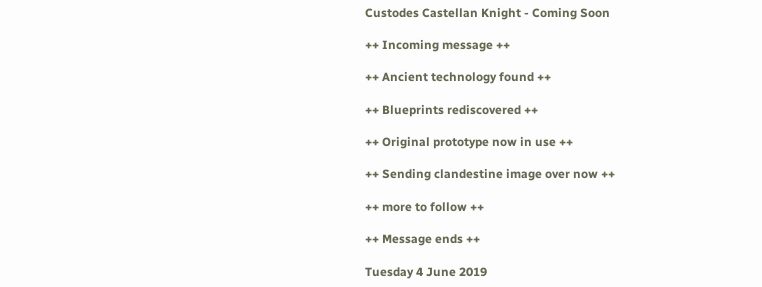Custodes Castellan Knight - Coming Soon

++ Incoming message ++

++ Ancient technology found ++

++ Blueprints rediscovered ++

++ Original prototype now in use ++

++ Sending clandestine image over now ++

++ more to follow ++

++ Message ends ++

Tuesday 4 June 2019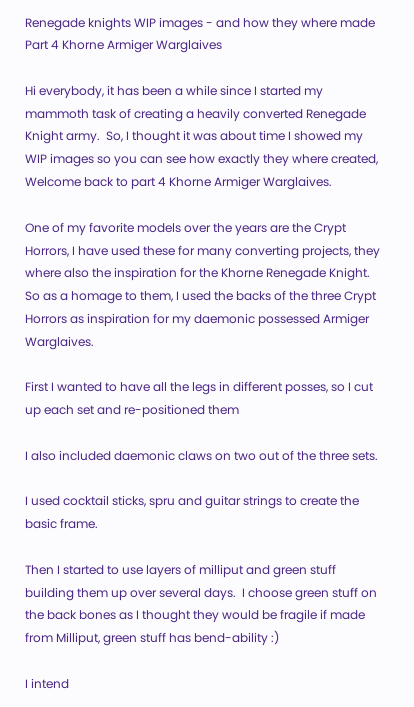Renegade knights WIP images - and how they where made Part 4 Khorne Armiger Warglaives

Hi everybody, it has been a while since I started my mammoth task of creating a heavily converted Renegade Knight army.  So, I thought it was about time I showed my WIP images so you can see how exactly they where created, Welcome back to part 4 Khorne Armiger Warglaives.

One of my favorite models over the years are the Crypt Horrors, I have used these for many converting projects, they where also the inspiration for the Khorne Renegade Knight.  So as a homage to them, I used the backs of the three Crypt Horrors as inspiration for my daemonic possessed Armiger Warglaives.

First I wanted to have all the legs in different posses, so I cut up each set and re-positioned them

I also included daemonic claws on two out of the three sets.

I used cocktail sticks, spru and guitar strings to create the basic frame.

Then I started to use layers of milliput and green stuff building them up over several days.  I choose green stuff on the back bones as I thought they would be fragile if made from Milliput, green stuff has bend-ability :)

I intend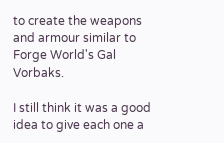to create the weapons and armour similar to Forge World's Gal Vorbaks.

I still think it was a good idea to give each one a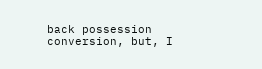back possession conversion, but, I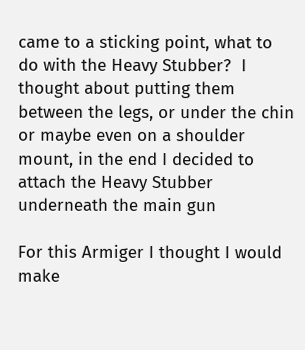came to a sticking point, what to do with the Heavy Stubber?  I thought about putting them between the legs, or under the chin or maybe even on a shoulder mount, in the end I decided to attach the Heavy Stubber underneath the main gun

For this Armiger I thought I would make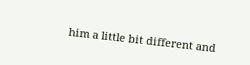him a little bit different and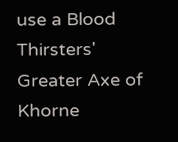use a Blood Thirsters' Greater Axe of Khorne